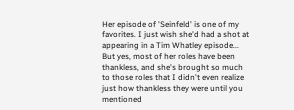Her episode of 'Seinfeld' is one of my favorites. I just wish she'd had a shot at appearing in a Tim Whatley episode... But yes, most of her roles have been thankless, and she's brought so much to those roles that I didn't even realize just how thankless they were until you mentioned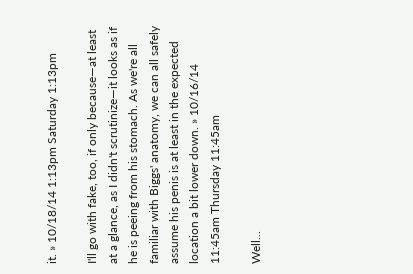it. » 10/18/14 1:13pm Saturday 1:13pm

I'll go with fake, too, if only because—at least at a glance, as I didn't scrutinize—it looks as if he is peeing from his stomach. As we're all familiar with Biggs' anatomy, we can all safely assume his penis is at least in the expected location a bit lower down. » 10/16/14 11:45am Thursday 11:45am

Well...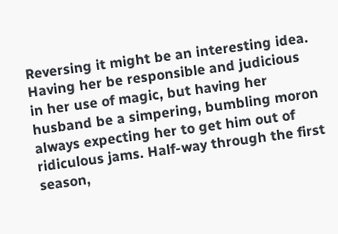Reversing it might be an interesting idea. Having her be responsible and judicious in her use of magic, but having her husband be a simpering, bumbling moron always expecting her to get him out of ridiculous jams. Half-way through the first season,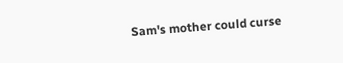Sam's mother could curse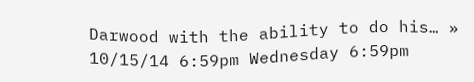Darwood with the ability to do his… » 10/15/14 6:59pm Wednesday 6:59pm